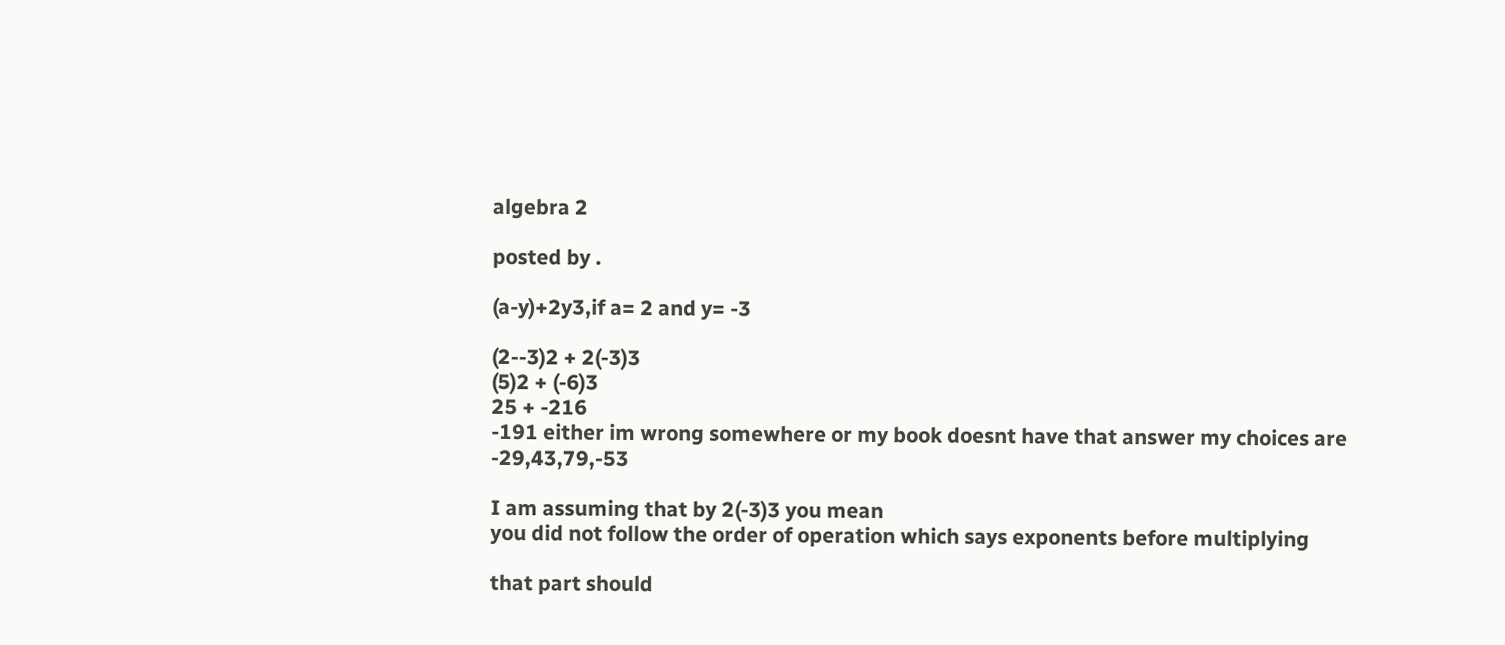algebra 2

posted by .

(a-y)+2y3,if a= 2 and y= -3

(2--3)2 + 2(-3)3
(5)2 + (-6)3
25 + -216
-191 either im wrong somewhere or my book doesnt have that answer my choices are -29,43,79,-53

I am assuming that by 2(-3)3 you mean
you did not follow the order of operation which says exponents before multiplying

that part should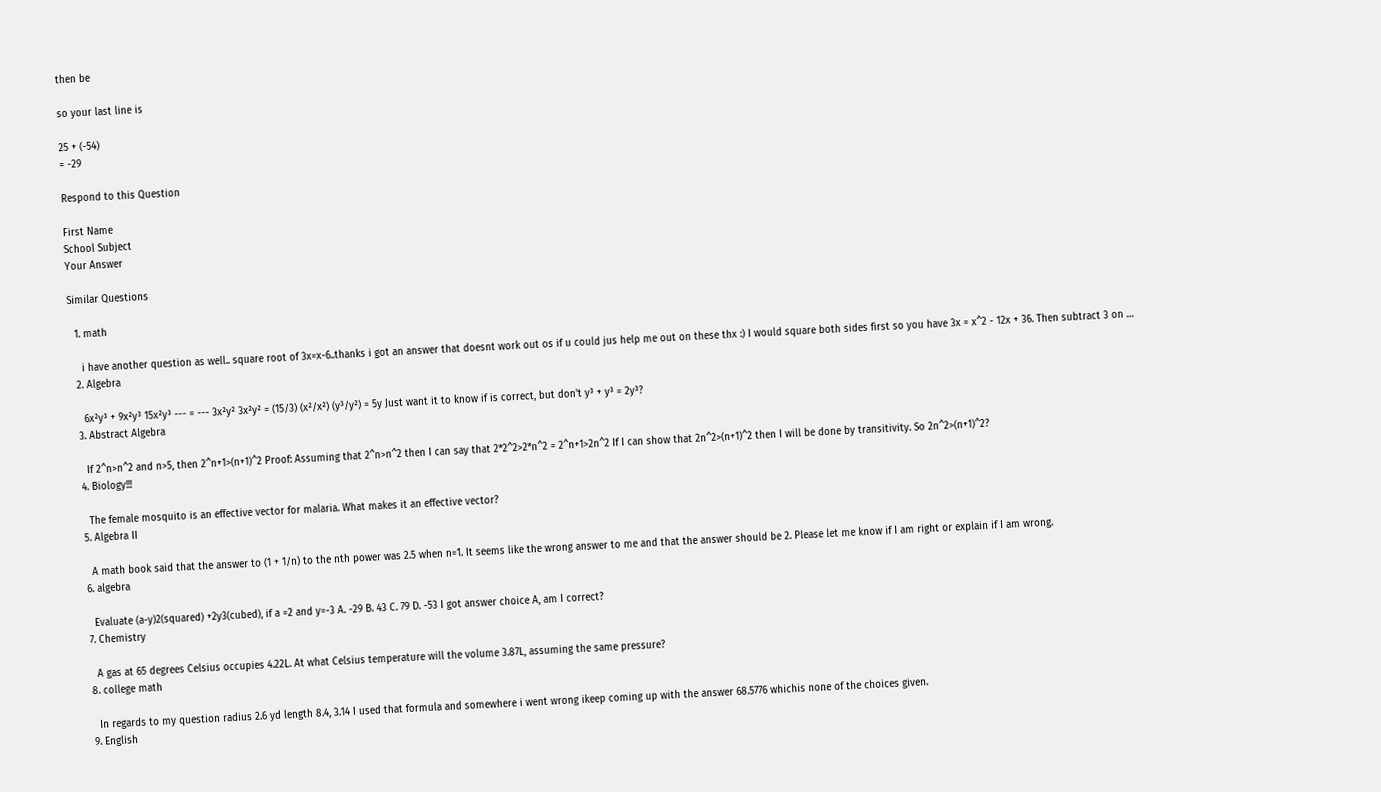then be

so your last line is

25 + (-54)
= -29

Respond to this Question

First Name
School Subject
Your Answer

Similar Questions

  1. math

    i have another question as well.. square root of 3x=x-6..thanks i got an answer that doesnt work out os if u could jus help me out on these thx :) I would square both sides first so you have 3x = x^2 - 12x + 36. Then subtract 3 on …
  2. Algebra

    6x²y³ + 9x²y³ 15x²y³ --- = --- 3x²y² 3x²y² = (15/3) (x²/x²) (y³/y²) = 5y Just want it to know if is correct, but don't y³ + y³ = 2y³?
  3. Abstract Algebra

    If 2^n>n^2 and n>5, then 2^n+1>(n+1)^2 Proof: Assuming that 2^n>n^2 then I can say that 2*2^2>2*n^2 = 2^n+1>2n^2 If I can show that 2n^2>(n+1)^2 then I will be done by transitivity. So 2n^2>(n+1)^2?
  4. Biology!!!

    The female mosquito is an effective vector for malaria. What makes it an effective vector?
  5. Algebra II

    A math book said that the answer to (1 + 1/n) to the nth power was 2.5 when n=1. It seems like the wrong answer to me and that the answer should be 2. Please let me know if I am right or explain if I am wrong.
  6. algebra

    Evaluate (a-y)2(squared) +2y3(cubed), if a =2 and y=-3 A. -29 B. 43 C. 79 D. -53 I got answer choice A, am I correct?
  7. Chemistry

    A gas at 65 degrees Celsius occupies 4.22L. At what Celsius temperature will the volume 3.87L, assuming the same pressure?
  8. college math

    In regards to my question radius 2.6 yd length 8.4, 3.14 I used that formula and somewhere i went wrong ikeep coming up with the answer 68.5776 whichis none of the choices given.
  9. English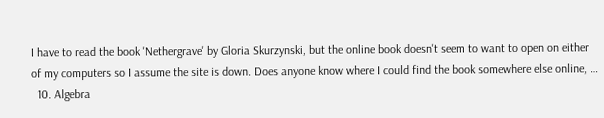I have to read the book 'Nethergrave' by Gloria Skurzynski, but the online book doesn't seem to want to open on either of my computers so I assume the site is down. Does anyone know where I could find the book somewhere else online, …
  10. Algebra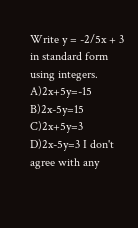Write y = -2/5x + 3 in standard form using integers. A)2x+5y=-15 B)2x-5y=15 C)2x+5y=3 D)2x-5y=3 I don't agree with any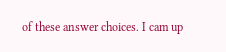of these answer choices. I cam up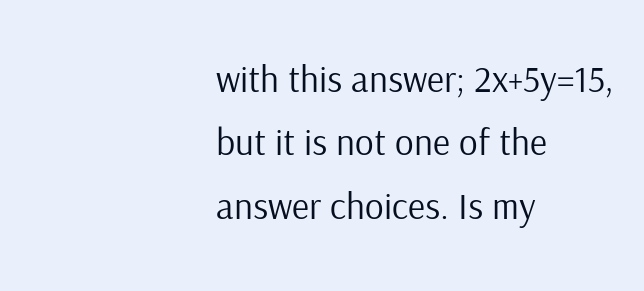with this answer; 2x+5y=15, but it is not one of the answer choices. Is my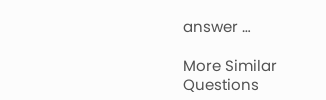answer …

More Similar Questions